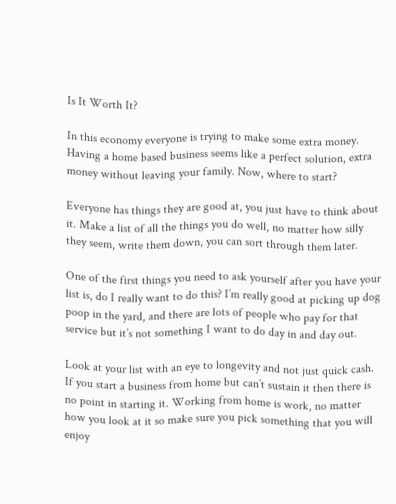Is It Worth It?

In this economy everyone is trying to make some extra money. Having a home based business seems like a perfect solution, extra money without leaving your family. Now, where to start?

Everyone has things they are good at, you just have to think about it. Make a list of all the things you do well, no matter how silly they seem, write them down, you can sort through them later.

One of the first things you need to ask yourself after you have your list is, do I really want to do this? I’m really good at picking up dog poop in the yard, and there are lots of people who pay for that service but it’s not something I want to do day in and day out.

Look at your list with an eye to longevity and not just quick cash. If you start a business from home but can’t sustain it then there is no point in starting it. Working from home is work, no matter how you look at it so make sure you pick something that you will enjoy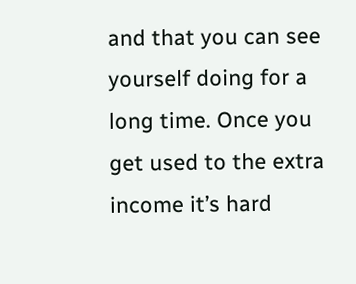and that you can see yourself doing for a long time. Once you get used to the extra income it’s hard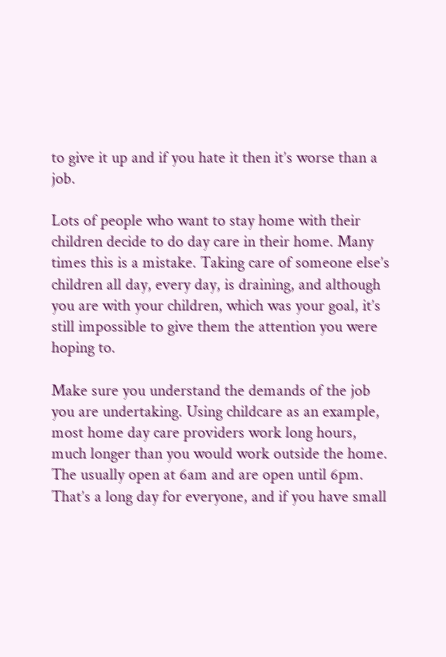to give it up and if you hate it then it’s worse than a job.

Lots of people who want to stay home with their children decide to do day care in their home. Many times this is a mistake. Taking care of someone else’s children all day, every day, is draining, and although you are with your children, which was your goal, it’s still impossible to give them the attention you were hoping to.

Make sure you understand the demands of the job you are undertaking. Using childcare as an example, most home day care providers work long hours, much longer than you would work outside the home. The usually open at 6am and are open until 6pm. That’s a long day for everyone, and if you have small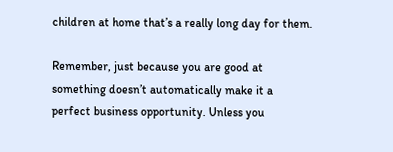children at home that’s a really long day for them.

Remember, just because you are good at something doesn’t automatically make it a perfect business opportunity. Unless you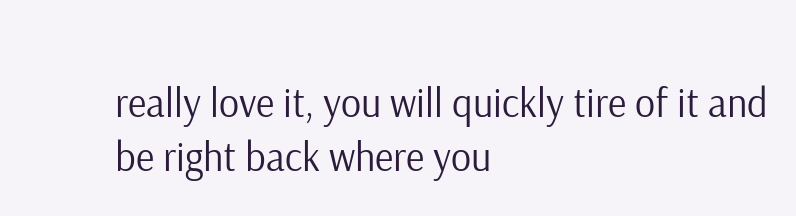really love it, you will quickly tire of it and be right back where you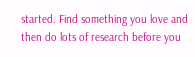started. Find something you love and then do lots of research before you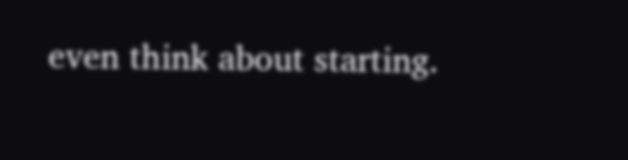even think about starting.